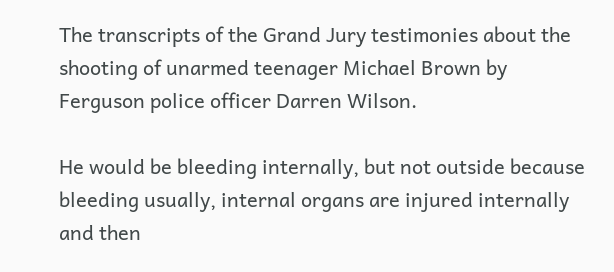The transcripts of the Grand Jury testimonies about the shooting of unarmed teenager Michael Brown by Ferguson police officer Darren Wilson.

He would be bleeding internally, but not outside because bleeding usually, internal organs are injured internally and then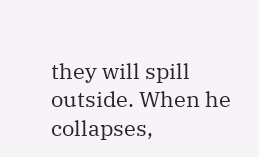they will spill outside. When he collapses,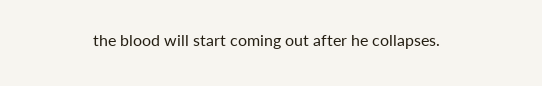the blood will start coming out after he collapses.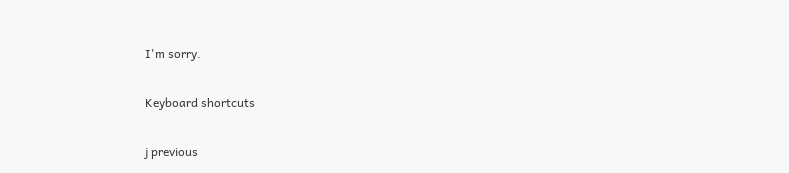I'm sorry.

Keyboard shortcuts

j previous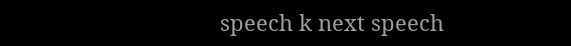speech k next speech